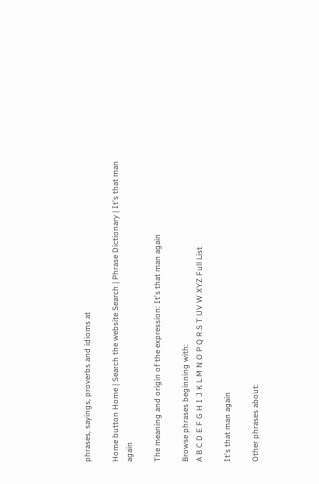phrases, sayings, proverbs and idioms at

Home button Home | Search the website Search | Phrase Dictionary | It's that man again

The meaning and origin of the expression: It's that man again

Browse phrases beginning with:
A B C D E F G H I J K L M N O P Q R S T UV W XYZ Full List

It's that man again

Other phrases about: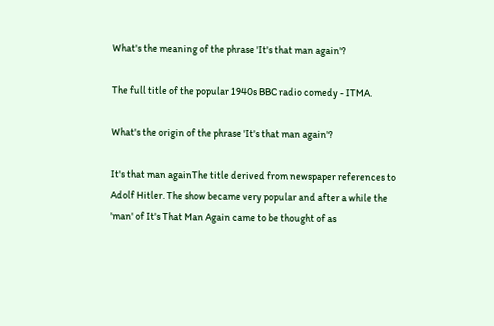What's the meaning of the phrase 'It's that man again'?

The full title of the popular 1940s BBC radio comedy - ITMA.

What's the origin of the phrase 'It's that man again'?

It's that man againThe title derived from newspaper references to Adolf Hitler. The show became very popular and after a while the 'man' of It's That Man Again came to be thought of as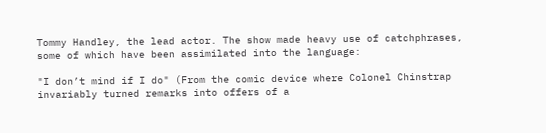Tommy Handley, the lead actor. The show made heavy use of catchphrases, some of which have been assimilated into the language:

"I don’t mind if I do" (From the comic device where Colonel Chinstrap invariably turned remarks into offers of a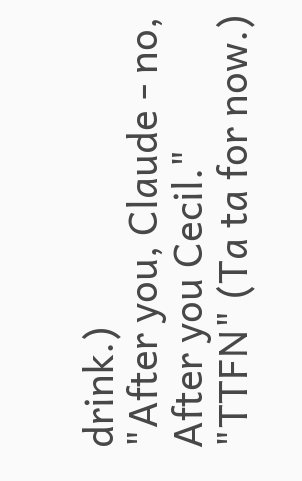drink.)
"After you, Claude - no, After you Cecil."
"TTFN" (Ta ta for now.)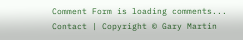Comment Form is loading comments...
Contact | Copyright © Gary Martin